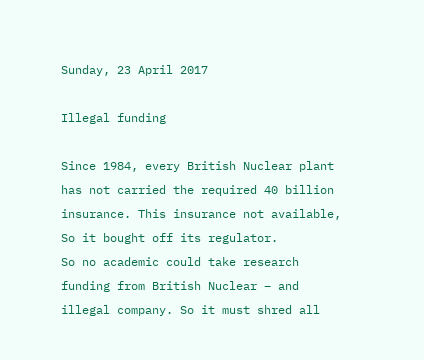Sunday, 23 April 2017

Illegal funding

Since 1984, every British Nuclear plant has not carried the required 40 billion insurance. This insurance not available, So it bought off its regulator.
So no academic could take research funding from British Nuclear – and illegal company. So it must shred all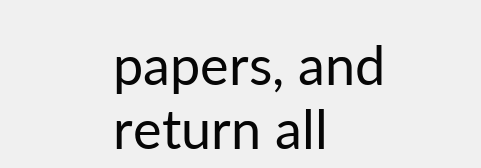papers, and return all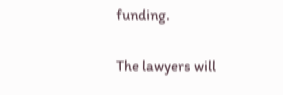funding.

The lawyers will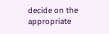decide on the appropriate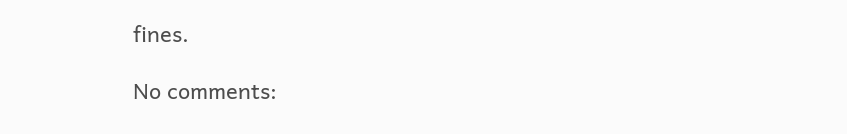fines.

No comments: